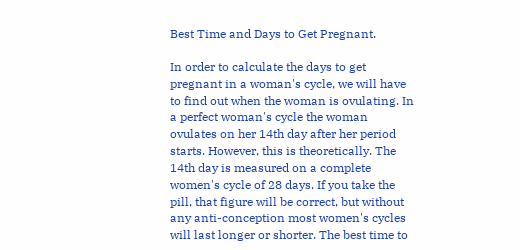Best Time and Days to Get Pregnant.

In order to calculate the days to get pregnant in a woman's cycle, we will have to find out when the woman is ovulating. In a perfect woman's cycle the woman ovulates on her 14th day after her period starts. However, this is theoretically. The 14th day is measured on a complete women's cycle of 28 days. If you take the pill, that figure will be correct, but without any anti-conception most women's cycles will last longer or shorter. The best time to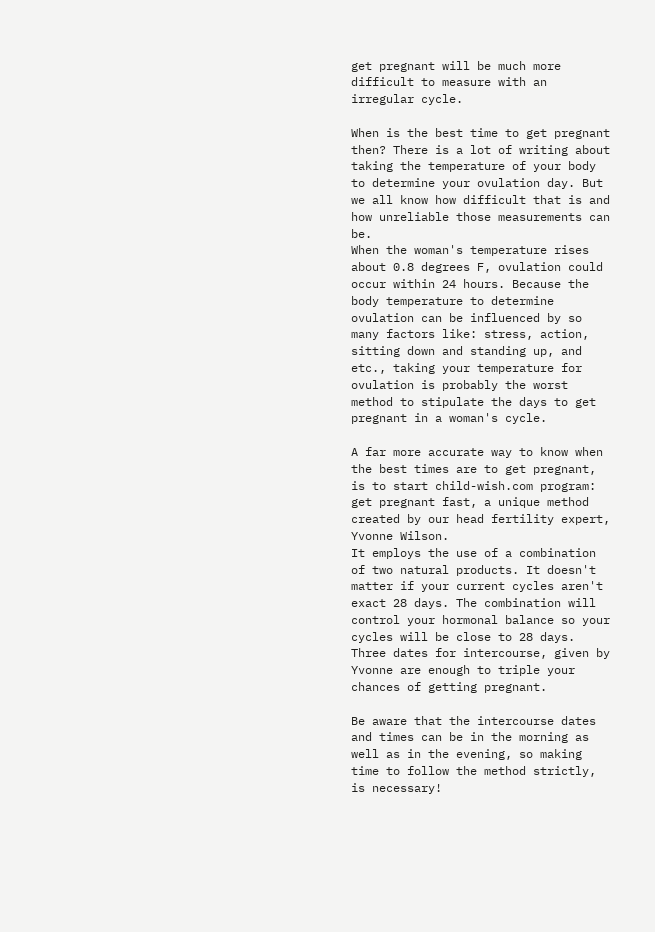get pregnant will be much more difficult to measure with an irregular cycle.

When is the best time to get pregnant then? There is a lot of writing about taking the temperature of your body to determine your ovulation day. But we all know how difficult that is and how unreliable those measurements can be.
When the woman's temperature rises about 0.8 degrees F, ovulation could occur within 24 hours. Because the body temperature to determine ovulation can be influenced by so many factors like: stress, action, sitting down and standing up, and etc., taking your temperature for ovulation is probably the worst method to stipulate the days to get pregnant in a woman's cycle.

A far more accurate way to know when the best times are to get pregnant, is to start child-wish.com program:
get pregnant fast, a unique method created by our head fertility expert, Yvonne Wilson.
It employs the use of a combination of two natural products. It doesn't matter if your current cycles aren't exact 28 days. The combination will control your hormonal balance so your cycles will be close to 28 days. Three dates for intercourse, given by Yvonne are enough to triple your chances of getting pregnant.

Be aware that the intercourse dates and times can be in the morning as well as in the evening, so making time to follow the method strictly, is necessary!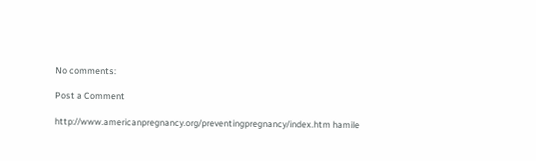No comments:

Post a Comment

http://www.americanpregnancy.org/preventingpregnancy/index.htm hamile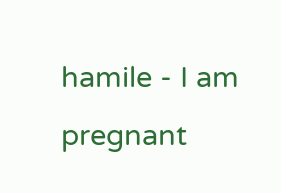hamile - I am pregnant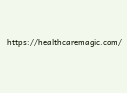https://healthcaremagic.com/